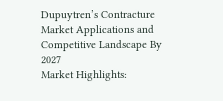Dupuytren’s Contracture Market Applications and Competitive Landscape By 2027
Market Highlights: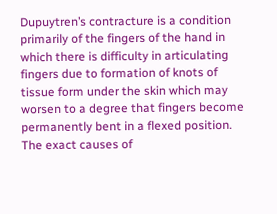Dupuytren’s contracture is a condition primarily of the fingers of the hand in which there is difficulty in articulating fingers due to formation of knots of tissue form under the skin which may worsen to a degree that fingers become permanently bent in a flexed position. The exact causes of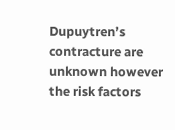Dupuytren’s contracture are unknown however the risk factors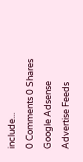include...
0 Comments 0 Shares
Google Adsense
Advertise Feeds